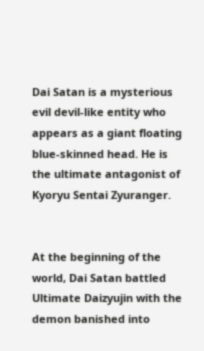Dai Satan is a mysterious evil devil-like entity who appears as a giant floating blue-skinned head. He is the ultimate antagonist of Kyoryu Sentai Zyuranger.


At the beginning of the world, Dai Satan battled Ultimate Daizyujin with the demon banished into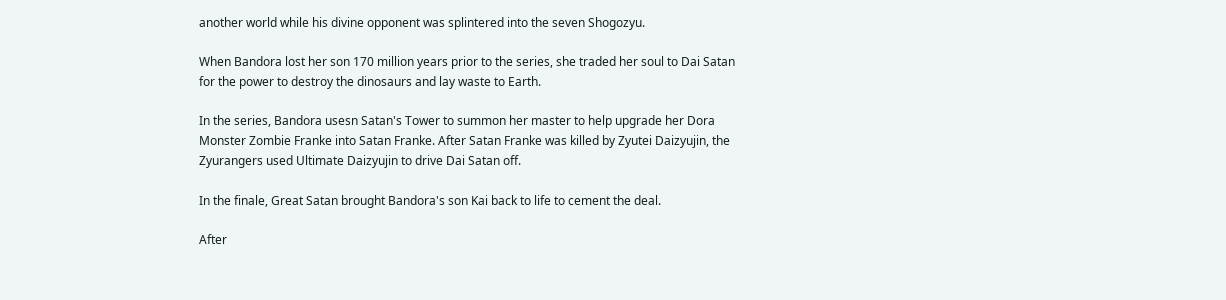another world while his divine opponent was splintered into the seven Shogozyu.

When Bandora lost her son 170 million years prior to the series, she traded her soul to Dai Satan for the power to destroy the dinosaurs and lay waste to Earth.

In the series, Bandora usesn Satan's Tower to summon her master to help upgrade her Dora Monster Zombie Franke into Satan Franke. After Satan Franke was killed by Zyutei Daizyujin, the Zyurangers used Ultimate Daizyujin to drive Dai Satan off.

In the finale, Great Satan brought Bandora's son Kai back to life to cement the deal.

After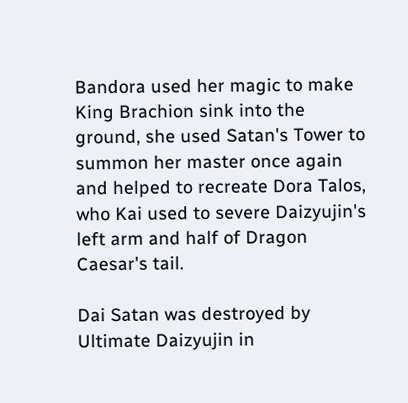Bandora used her magic to make King Brachion sink into the ground, she used Satan's Tower to summon her master once again and helped to recreate Dora Talos, who Kai used to severe Daizyujin's left arm and half of Dragon Caesar's tail.

Dai Satan was destroyed by Ultimate Daizyujin in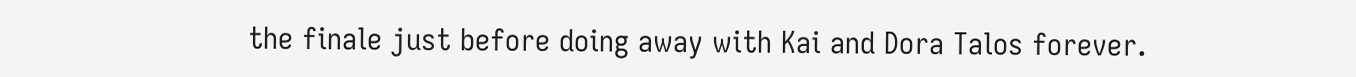the finale just before doing away with Kai and Dora Talos forever.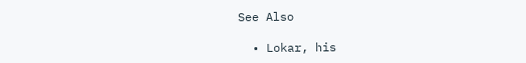See Also

  • Lokar, his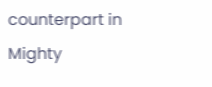counterpart in Mighty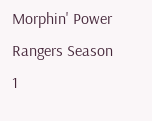Morphin' Power Rangers Season 1